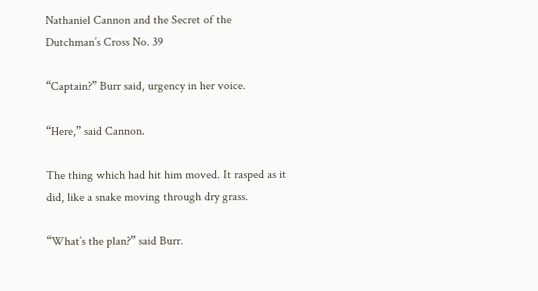Nathaniel Cannon and the Secret of the Dutchman’s Cross No. 39

“Captain?” Burr said, urgency in her voice.

“Here,” said Cannon.

The thing which had hit him moved. It rasped as it did, like a snake moving through dry grass.

“What’s the plan?” said Burr.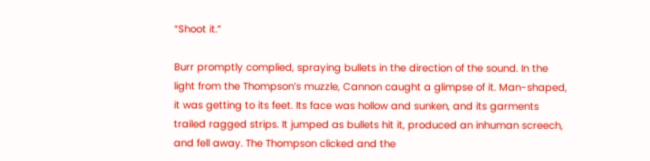“Shoot it.”

Burr promptly complied, spraying bullets in the direction of the sound. In the light from the Thompson’s muzzle, Cannon caught a glimpse of it. Man-shaped, it was getting to its feet. Its face was hollow and sunken, and its garments trailed ragged strips. It jumped as bullets hit it, produced an inhuman screech, and fell away. The Thompson clicked and the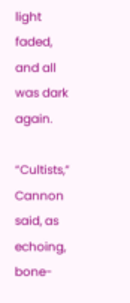light faded, and all was dark again.

“Cultists,” Cannon said, as echoing, bone-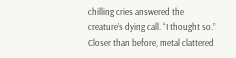chilling cries answered the creature’s dying call. “I thought so.” Closer than before, metal clattered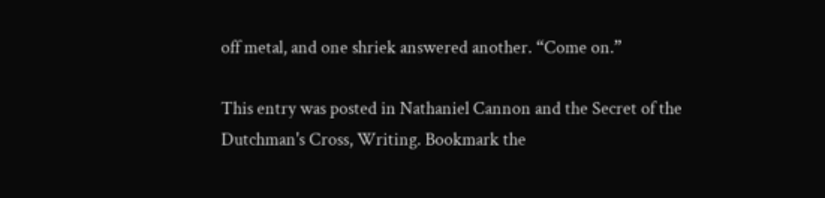off metal, and one shriek answered another. “Come on.”

This entry was posted in Nathaniel Cannon and the Secret of the Dutchman's Cross, Writing. Bookmark the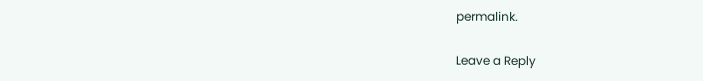permalink.

Leave a Reply